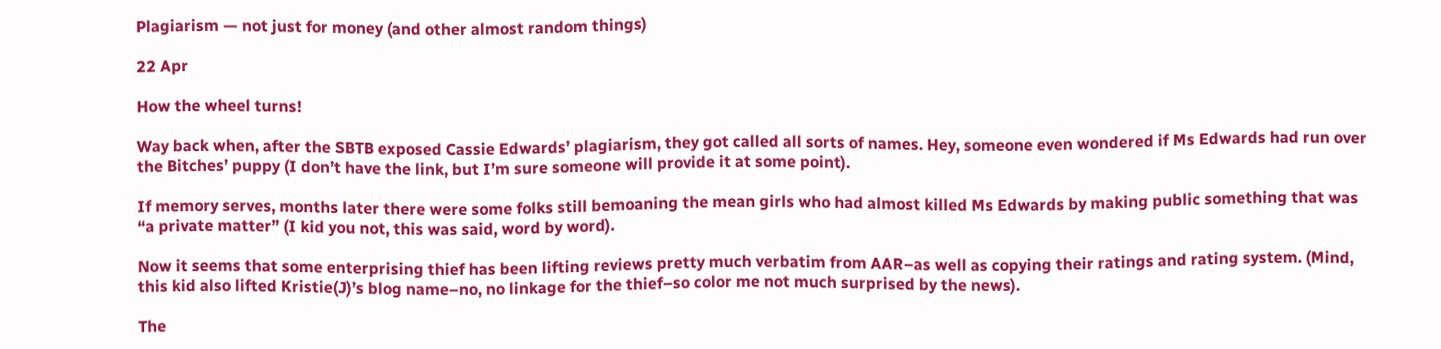Plagiarism — not just for money (and other almost random things)

22 Apr

How the wheel turns!

Way back when, after the SBTB exposed Cassie Edwards’ plagiarism, they got called all sorts of names. Hey, someone even wondered if Ms Edwards had run over the Bitches’ puppy (I don’t have the link, but I’m sure someone will provide it at some point).

If memory serves, months later there were some folks still bemoaning the mean girls who had almost killed Ms Edwards by making public something that was “a private matter” (I kid you not, this was said, word by word).

Now it seems that some enterprising thief has been lifting reviews pretty much verbatim from AAR–as well as copying their ratings and rating system. (Mind, this kid also lifted Kristie(J)’s blog name–no, no linkage for the thief–so color me not much surprised by the news).

The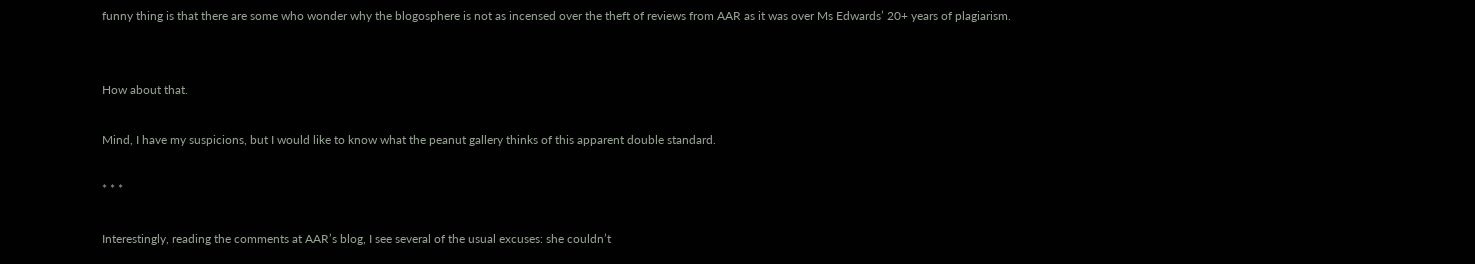funny thing is that there are some who wonder why the blogosphere is not as incensed over the theft of reviews from AAR as it was over Ms Edwards’ 20+ years of plagiarism.


How about that.

Mind, I have my suspicions, but I would like to know what the peanut gallery thinks of this apparent double standard.

* * *

Interestingly, reading the comments at AAR’s blog, I see several of the usual excuses: she couldn’t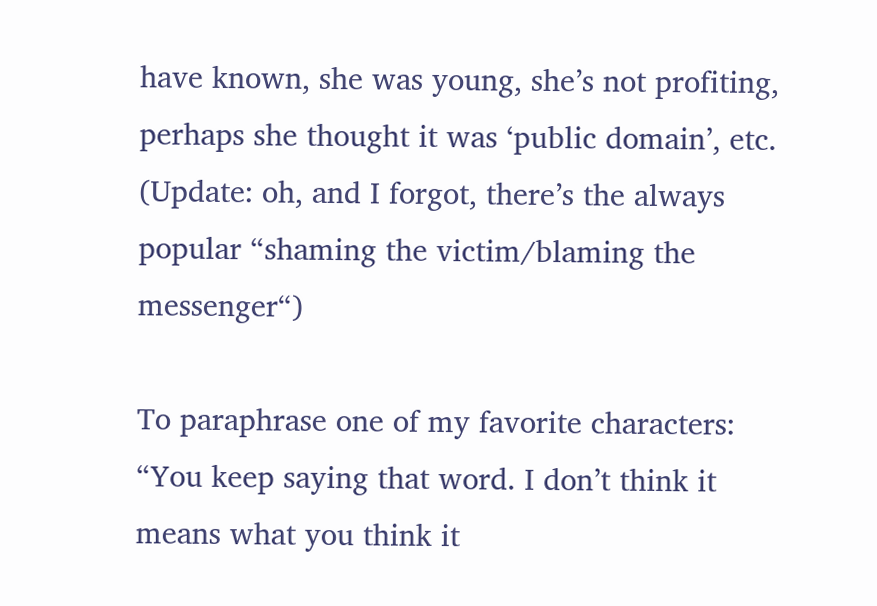have known, she was young, she’s not profiting, perhaps she thought it was ‘public domain’, etc. (Update: oh, and I forgot, there’s the always popular “shaming the victim/blaming the messenger“)

To paraphrase one of my favorite characters: “You keep saying that word. I don’t think it means what you think it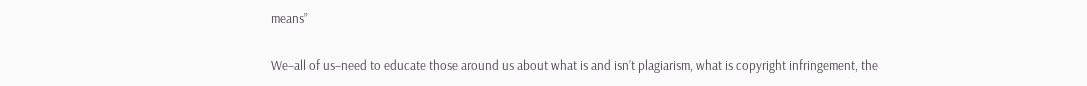means”

We–all of us–need to educate those around us about what is and isn’t plagiarism, what is copyright infringement, the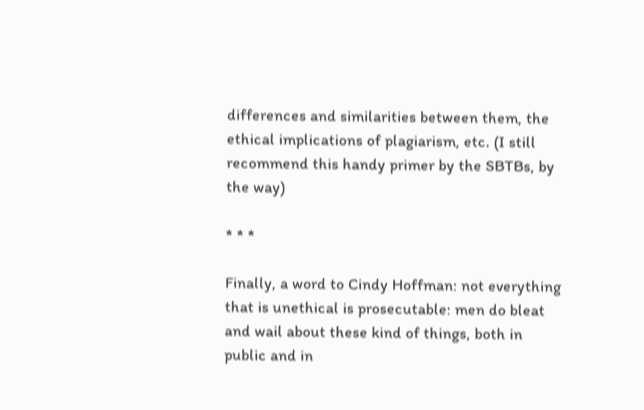differences and similarities between them, the ethical implications of plagiarism, etc. (I still recommend this handy primer by the SBTBs, by the way)

* * *

Finally, a word to Cindy Hoffman: not everything that is unethical is prosecutable: men do bleat and wail about these kind of things, both in public and in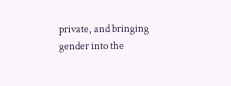private, and bringing gender into the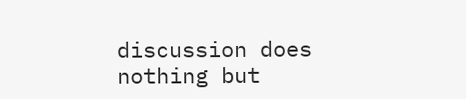discussion does nothing but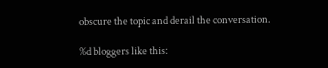obscure the topic and derail the conversation.

%d bloggers like this: